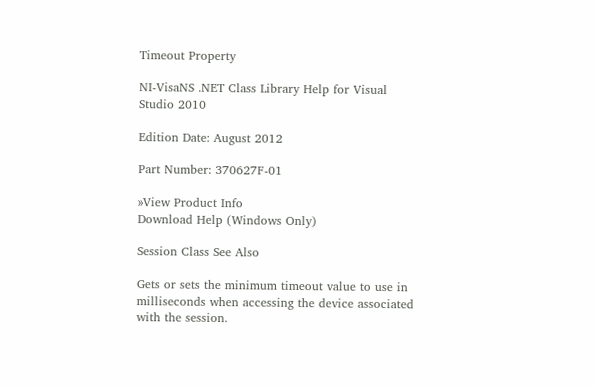Timeout Property

NI-VisaNS .NET Class Library Help for Visual Studio 2010

Edition Date: August 2012

Part Number: 370627F-01

»View Product Info
Download Help (Windows Only)

Session Class See Also

Gets or sets the minimum timeout value to use in milliseconds when accessing the device associated with the session.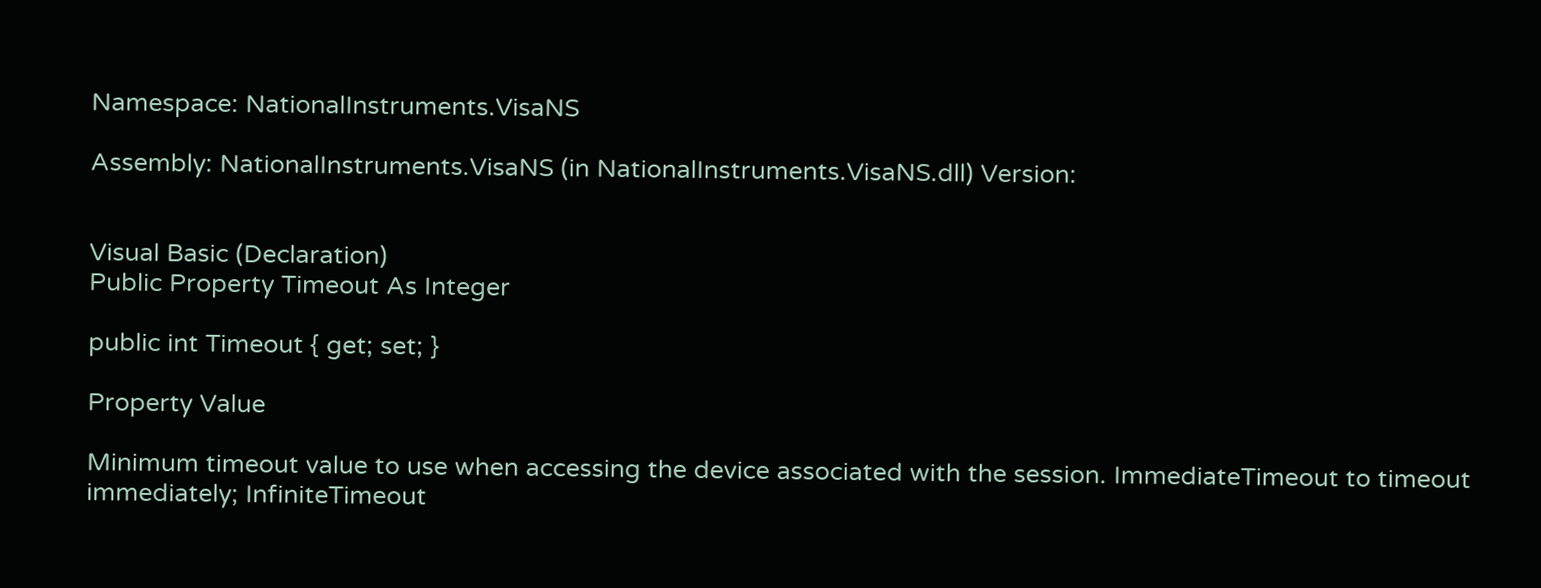Namespace: NationalInstruments.VisaNS

Assembly: NationalInstruments.VisaNS (in NationalInstruments.VisaNS.dll) Version:


Visual Basic (Declaration)
Public Property Timeout As Integer

public int Timeout { get; set; }

Property Value

Minimum timeout value to use when accessing the device associated with the session. ImmediateTimeout to timeout immediately; InfiniteTimeout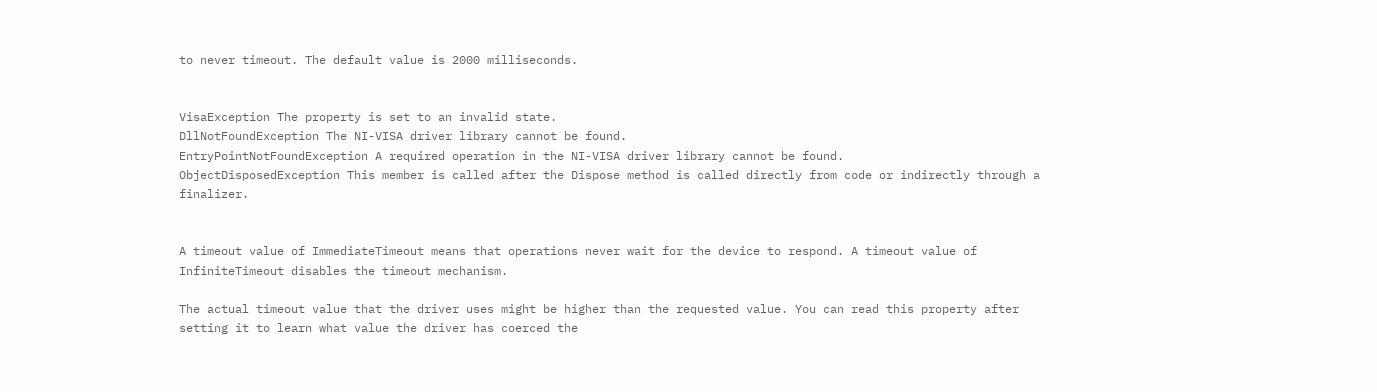to never timeout. The default value is 2000 milliseconds.


VisaException The property is set to an invalid state.
DllNotFoundException The NI-VISA driver library cannot be found.
EntryPointNotFoundException A required operation in the NI-VISA driver library cannot be found.
ObjectDisposedException This member is called after the Dispose method is called directly from code or indirectly through a finalizer.


A timeout value of ImmediateTimeout means that operations never wait for the device to respond. A timeout value of InfiniteTimeout disables the timeout mechanism.

The actual timeout value that the driver uses might be higher than the requested value. You can read this property after setting it to learn what value the driver has coerced the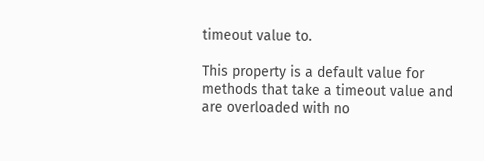timeout value to.

This property is a default value for methods that take a timeout value and are overloaded with no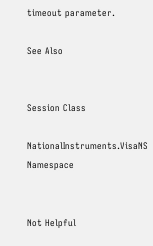timeout parameter.

See Also


Session Class

NationalInstruments.VisaNS Namespace


Not Helpful